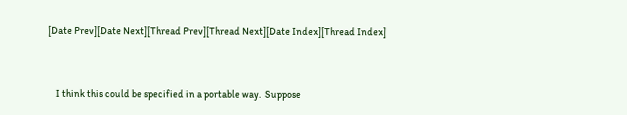[Date Prev][Date Next][Thread Prev][Thread Next][Date Index][Thread Index]


    I think this could be specified in a portable way.  Suppose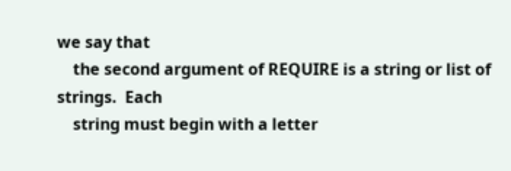we say that
    the second argument of REQUIRE is a string or list of strings.  Each
    string must begin with a letter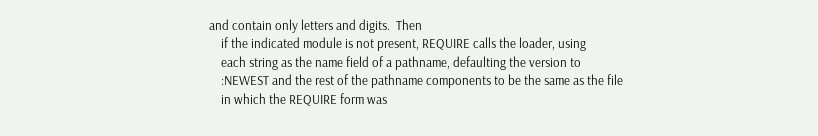and contain only letters and digits.  Then
    if the indicated module is not present, REQUIRE calls the loader, using
    each string as the name field of a pathname, defaulting the version to
    :NEWEST and the rest of the pathname components to be the same as the file
    in which the REQUIRE form was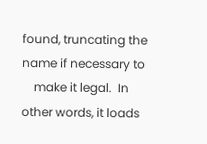found, truncating the name if necessary to
    make it legal.  In other words, it loads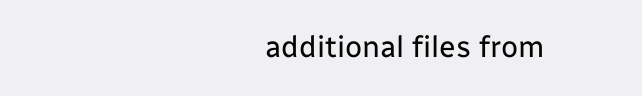additional files from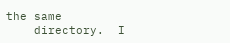the same
    directory.  I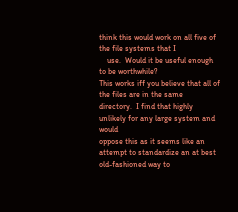think this would work on all five of the file systems that I
    use.  Would it be useful enough to be worthwhile?
This works iff you believe that all of the files are in the same
directory.  I find that highly unlikely for any large system and would
oppose this as it seems like an attempt to standardize an at best
old-fashioned way to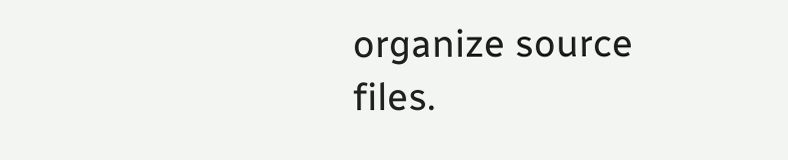organize source files.